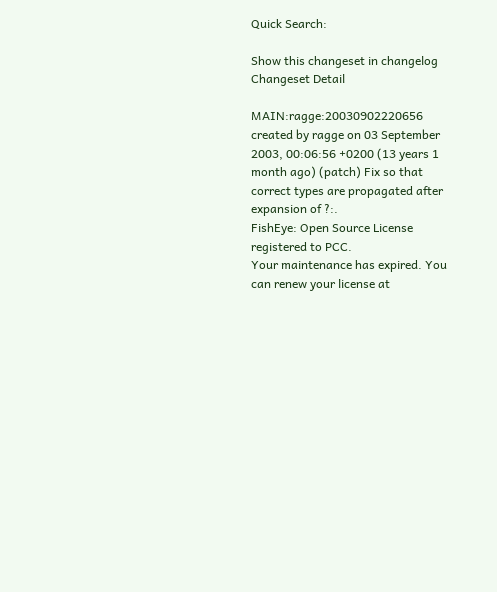Quick Search:

Show this changeset in changelog Changeset Detail

MAIN:ragge:20030902220656 created by ragge on 03 September 2003, 00:06:56 +0200 (13 years 1 month ago) (patch) Fix so that correct types are propagated after expansion of ?:.
FishEye: Open Source License registered to PCC.
Your maintenance has expired. You can renew your license at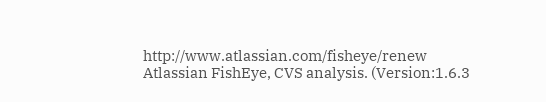http://www.atlassian.com/fisheye/renew
Atlassian FishEye, CVS analysis. (Version:1.6.3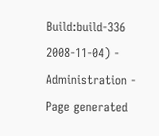Build:build-336 2008-11-04) - Administration - Page generated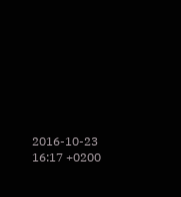2016-10-23 16:17 +0200